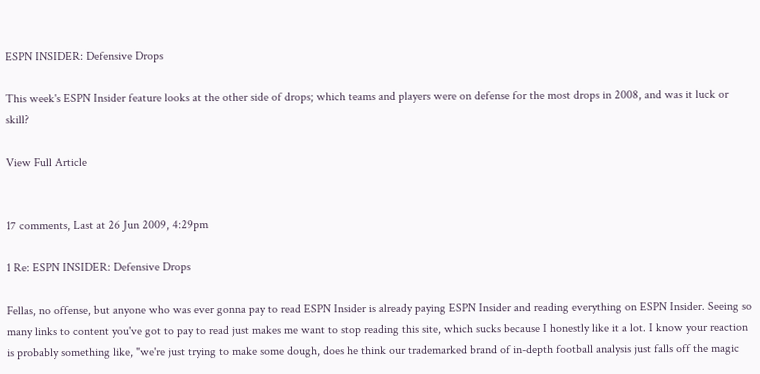ESPN INSIDER: Defensive Drops

This week's ESPN Insider feature looks at the other side of drops; which teams and players were on defense for the most drops in 2008, and was it luck or skill?

View Full Article


17 comments, Last at 26 Jun 2009, 4:29pm

1 Re: ESPN INSIDER: Defensive Drops

Fellas, no offense, but anyone who was ever gonna pay to read ESPN Insider is already paying ESPN Insider and reading everything on ESPN Insider. Seeing so many links to content you've got to pay to read just makes me want to stop reading this site, which sucks because I honestly like it a lot. I know your reaction is probably something like, "we're just trying to make some dough, does he think our trademarked brand of in-depth football analysis just falls off the magic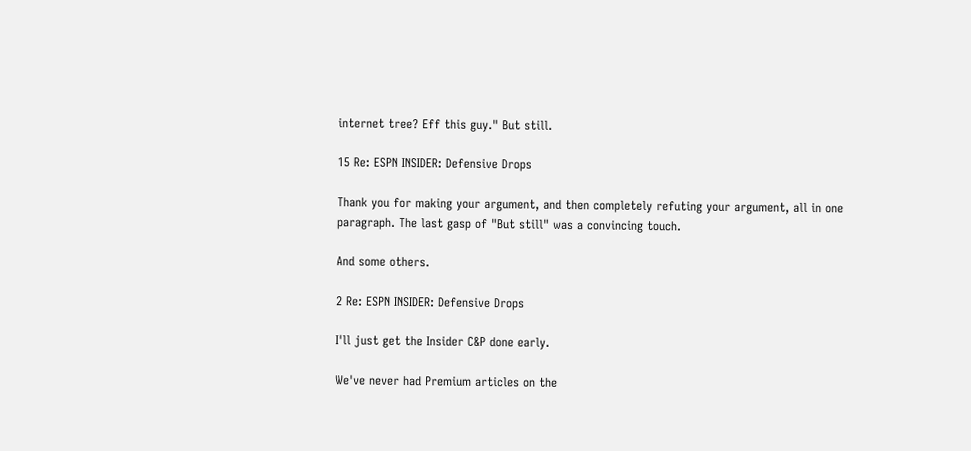internet tree? Eff this guy." But still.

15 Re: ESPN INSIDER: Defensive Drops

Thank you for making your argument, and then completely refuting your argument, all in one paragraph. The last gasp of "But still" was a convincing touch.

And some others.

2 Re: ESPN INSIDER: Defensive Drops

I'll just get the Insider C&P done early.

We've never had Premium articles on the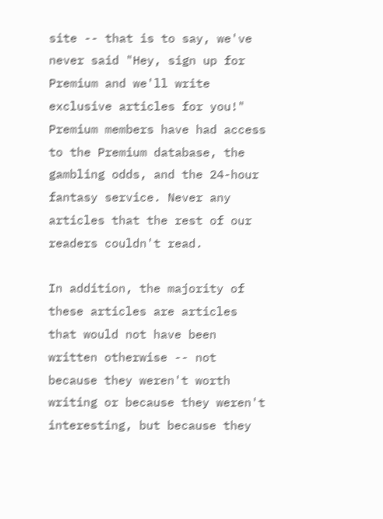site -- that is to say, we've never said "Hey, sign up for Premium and we'll write exclusive articles for you!" Premium members have had access to the Premium database, the gambling odds, and the 24-hour fantasy service. Never any articles that the rest of our readers couldn't read.

In addition, the majority of these articles are articles that would not have been written otherwise -- not because they weren't worth writing or because they weren't interesting, but because they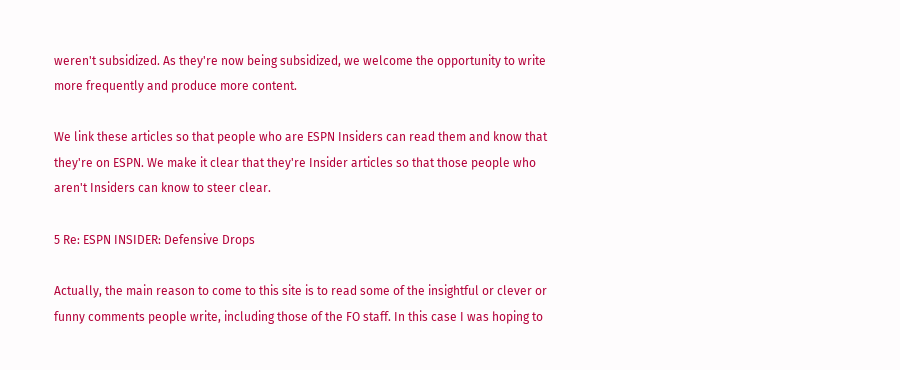weren't subsidized. As they're now being subsidized, we welcome the opportunity to write more frequently and produce more content.

We link these articles so that people who are ESPN Insiders can read them and know that they're on ESPN. We make it clear that they're Insider articles so that those people who aren't Insiders can know to steer clear.

5 Re: ESPN INSIDER: Defensive Drops

Actually, the main reason to come to this site is to read some of the insightful or clever or funny comments people write, including those of the FO staff. In this case I was hoping to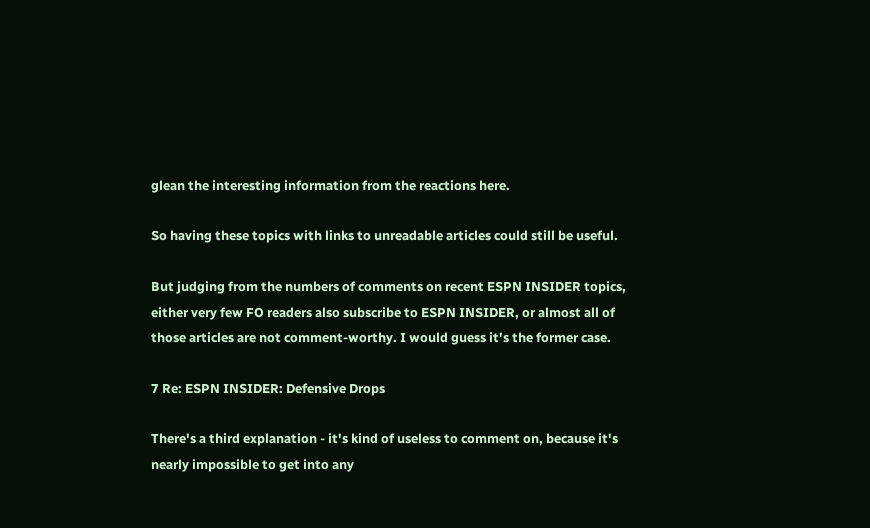glean the interesting information from the reactions here.

So having these topics with links to unreadable articles could still be useful.

But judging from the numbers of comments on recent ESPN INSIDER topics, either very few FO readers also subscribe to ESPN INSIDER, or almost all of those articles are not comment-worthy. I would guess it's the former case.

7 Re: ESPN INSIDER: Defensive Drops

There's a third explanation - it's kind of useless to comment on, because it's nearly impossible to get into any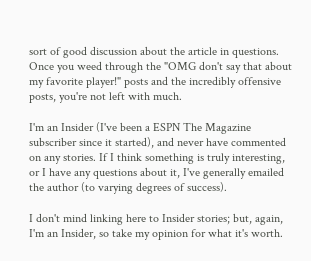sort of good discussion about the article in questions. Once you weed through the "OMG don't say that about my favorite player!" posts and the incredibly offensive posts, you're not left with much.

I'm an Insider (I've been a ESPN The Magazine subscriber since it started), and never have commented on any stories. If I think something is truly interesting, or I have any questions about it, I've generally emailed the author (to varying degrees of success).

I don't mind linking here to Insider stories; but, again, I'm an Insider, so take my opinion for what it's worth.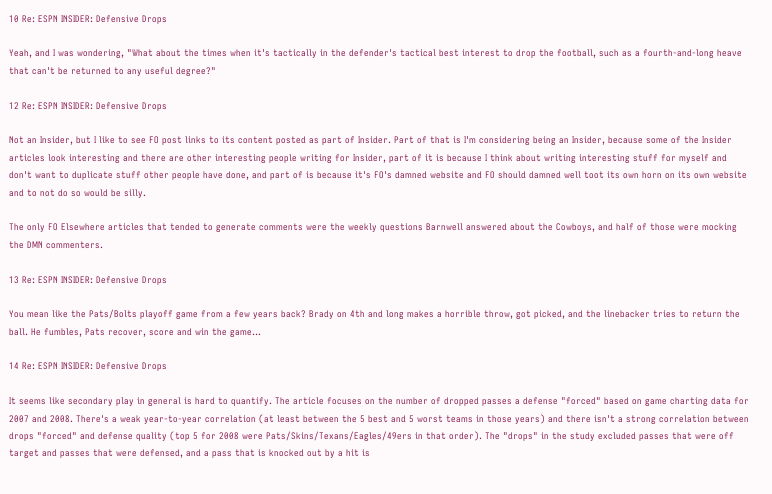10 Re: ESPN INSIDER: Defensive Drops

Yeah, and I was wondering, "What about the times when it's tactically in the defender's tactical best interest to drop the football, such as a fourth-and-long heave that can't be returned to any useful degree?"

12 Re: ESPN INSIDER: Defensive Drops

Not an Insider, but I like to see FO post links to its content posted as part of Insider. Part of that is I'm considering being an Insider, because some of the Insider articles look interesting and there are other interesting people writing for Insider, part of it is because I think about writing interesting stuff for myself and don't want to duplicate stuff other people have done, and part of is because it's FO's damned website and FO should damned well toot its own horn on its own website and to not do so would be silly.

The only FO Elsewhere articles that tended to generate comments were the weekly questions Barnwell answered about the Cowboys, and half of those were mocking the DMN commenters.

13 Re: ESPN INSIDER: Defensive Drops

You mean like the Pats/Bolts playoff game from a few years back? Brady on 4th and long makes a horrible throw, got picked, and the linebacker tries to return the ball. He fumbles, Pats recover, score and win the game...

14 Re: ESPN INSIDER: Defensive Drops

It seems like secondary play in general is hard to quantify. The article focuses on the number of dropped passes a defense "forced" based on game charting data for 2007 and 2008. There's a weak year-to-year correlation (at least between the 5 best and 5 worst teams in those years) and there isn't a strong correlation between drops "forced" and defense quality (top 5 for 2008 were Pats/Skins/Texans/Eagles/49ers in that order). The "drops" in the study excluded passes that were off target and passes that were defensed, and a pass that is knocked out by a hit is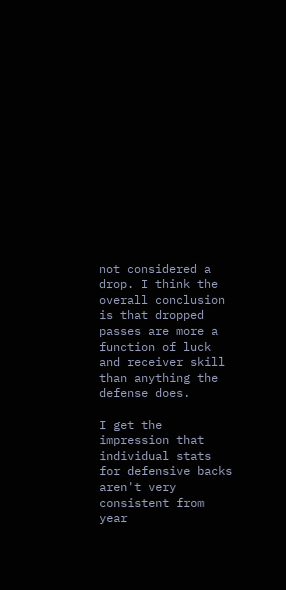not considered a drop. I think the overall conclusion is that dropped passes are more a function of luck and receiver skill than anything the defense does.

I get the impression that individual stats for defensive backs aren't very consistent from year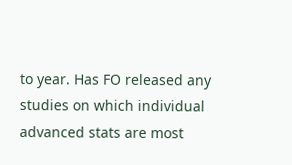to year. Has FO released any studies on which individual advanced stats are most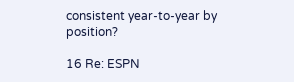consistent year-to-year by position?

16 Re: ESPN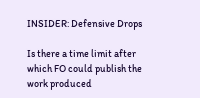INSIDER: Defensive Drops

Is there a time limit after which FO could publish the work produced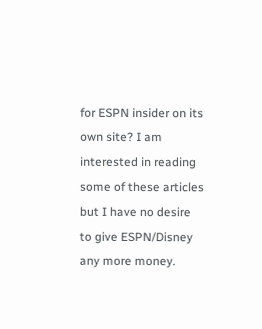for ESPN insider on its own site? I am interested in reading some of these articles but I have no desire to give ESPN/Disney any more money.